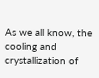As we all know, the cooling and crystallization of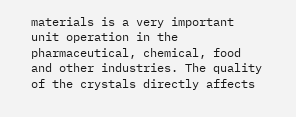materials is a very important unit operation in the pharmaceutical, chemical, food and other industries. The quality of the crystals directly affects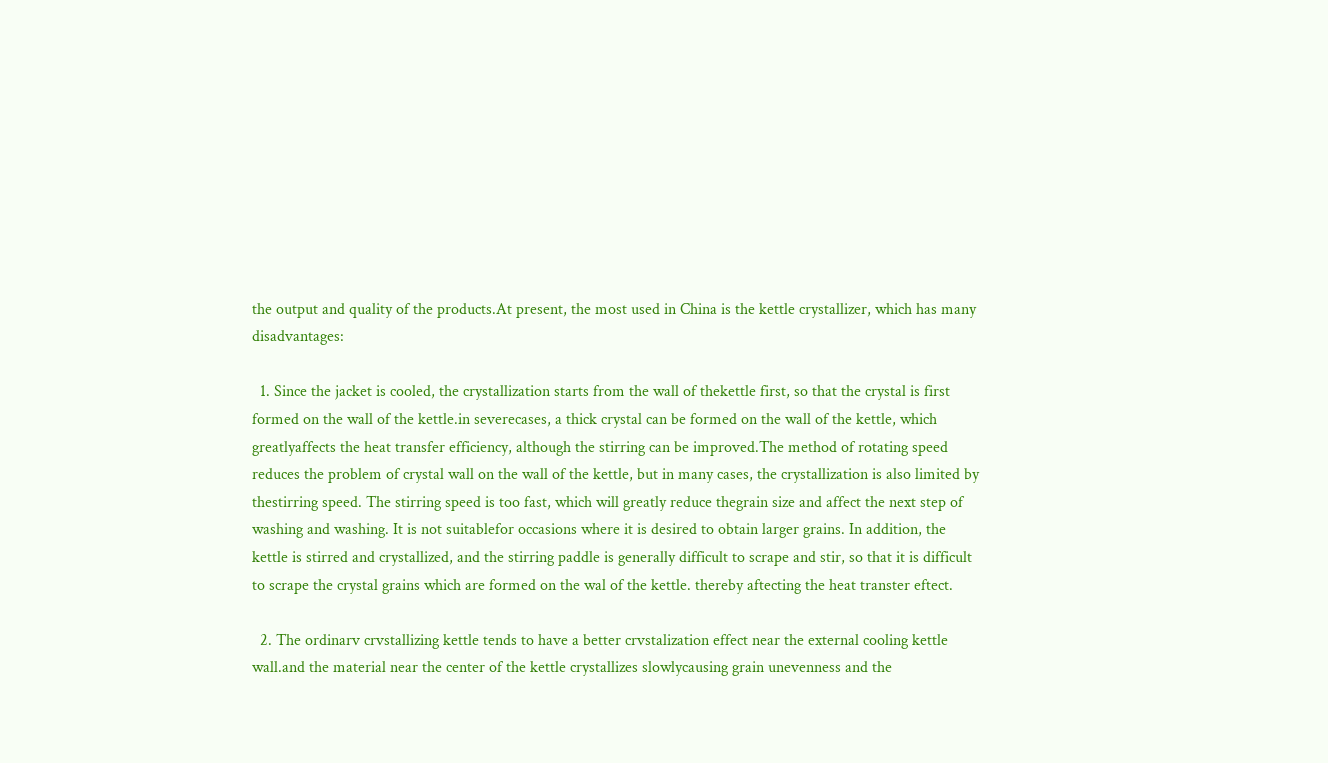the output and quality of the products.At present, the most used in China is the kettle crystallizer, which has many disadvantages:

  1. Since the jacket is cooled, the crystallization starts from the wall of thekettle first, so that the crystal is first formed on the wall of the kettle.in severecases, a thick crystal can be formed on the wall of the kettle, which greatlyaffects the heat transfer efficiency, although the stirring can be improved.The method of rotating speed reduces the problem of crystal wall on the wall of the kettle, but in many cases, the crystallization is also limited by thestirring speed. The stirring speed is too fast, which will greatly reduce thegrain size and affect the next step of washing and washing. It is not suitablefor occasions where it is desired to obtain larger grains. In addition, the kettle is stirred and crystallized, and the stirring paddle is generally difficult to scrape and stir, so that it is difficult to scrape the crystal grains which are formed on the wal of the kettle. thereby aftecting the heat transter eftect.

  2. The ordinarv crvstallizing kettle tends to have a better crvstalization effect near the external cooling kettle wall.and the material near the center of the kettle crystallizes slowlycausing grain unevenness and the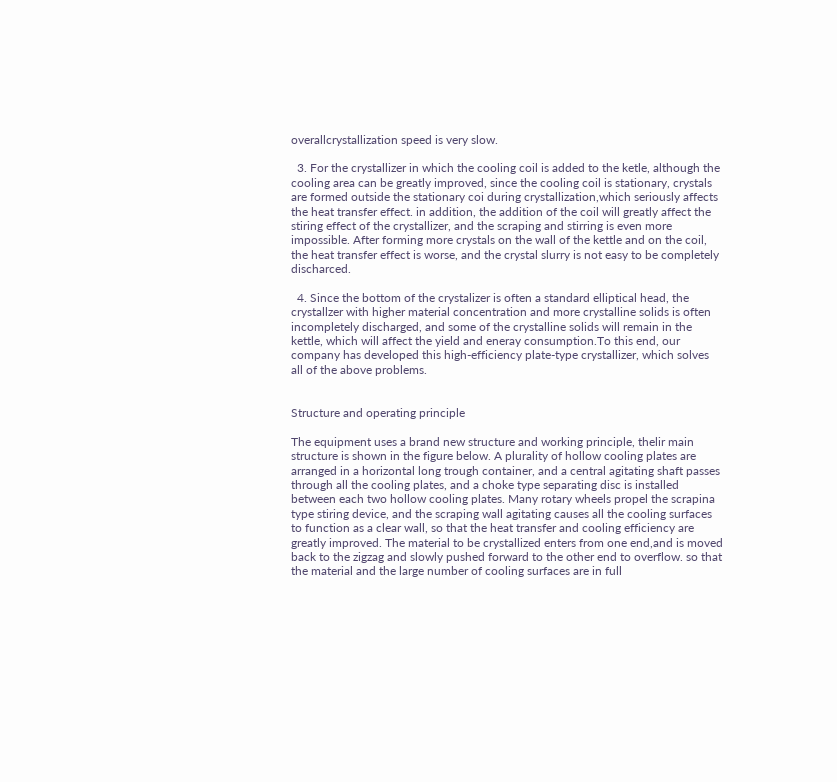overallcrystallization speed is very slow.

  3. For the crystallizer in which the cooling coil is added to the ketle, although the cooling area can be greatly improved, since the cooling coil is stationary, crystals are formed outside the stationary coi during crystallization,which seriously affects the heat transfer effect. in addition, the addition of the coil will greatly affect the stiring effect of the crystallizer, and the scraping and stirring is even more impossible. After forming more crystals on the wall of the kettle and on the coil, the heat transfer effect is worse, and the crystal slurry is not easy to be completely discharced.

  4. Since the bottom of the crystalizer is often a standard elliptical head, the crystallzer with higher material concentration and more crystalline solids is often incompletely discharged, and some of the crystalline solids will remain in the kettle, which will affect the yield and eneray consumption.To this end, our company has developed this high-efficiency plate-type crystallizer, which solves all of the above problems.


Structure and operating principle

The equipment uses a brand new structure and working principle, thelir main structure is shown in the figure below. A plurality of hollow cooling plates are arranged in a horizontal long trough container, and a central agitating shaft passes through all the cooling plates, and a choke type separating disc is installed between each two hollow cooling plates. Many rotary wheels propel the scrapina type stiring device, and the scraping wall agitating causes all the cooling surfaces to function as a clear wall, so that the heat transfer and cooling efficiency are greatly improved. The material to be crystallized enters from one end,and is moved back to the zigzag and slowly pushed forward to the other end to overflow. so that the material and the large number of cooling surfaces are in full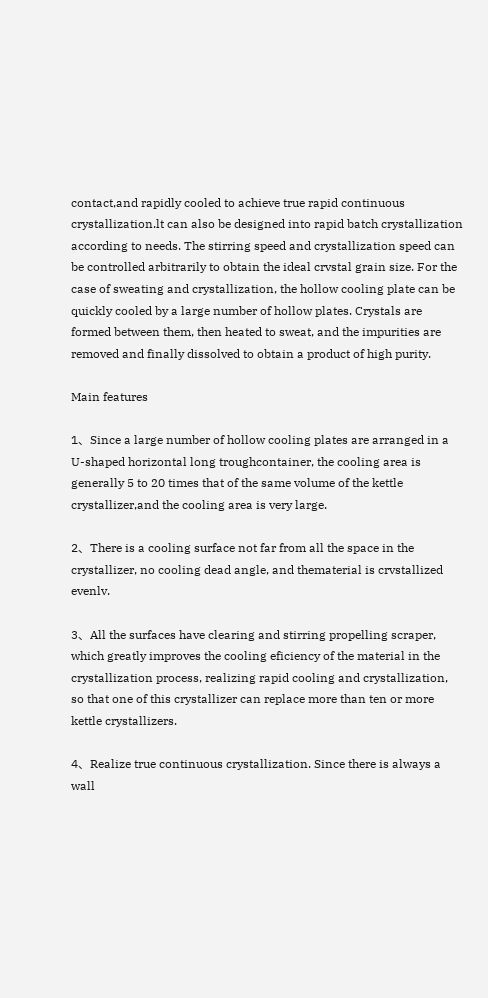contact,and rapidly cooled to achieve true rapid continuous crystallization.lt can also be designed into rapid batch crystallization according to needs. The stirring speed and crystallization speed can be controlled arbitrarily to obtain the ideal crvstal grain size. For the case of sweating and crystallization, the hollow cooling plate can be quickly cooled by a large number of hollow plates. Crystals are formed between them, then heated to sweat, and the impurities are removed and finally dissolved to obtain a product of high purity.

Main features

1、Since a large number of hollow cooling plates are arranged in a U-shaped horizontal long troughcontainer, the cooling area is generally 5 to 20 times that of the same volume of the kettle crystallizer,and the cooling area is very large.

2、There is a cooling surface not far from all the space in the crystallizer, no cooling dead angle, and thematerial is crvstallized evenlv.

3、All the surfaces have clearing and stirring propelling scraper, which greatly improves the cooling eficiency of the material in the crystallization process, realizing rapid cooling and crystallization, so that one of this crystallizer can replace more than ten or more kettle crystallizers.

4、Realize true continuous crystallization. Since there is always a wall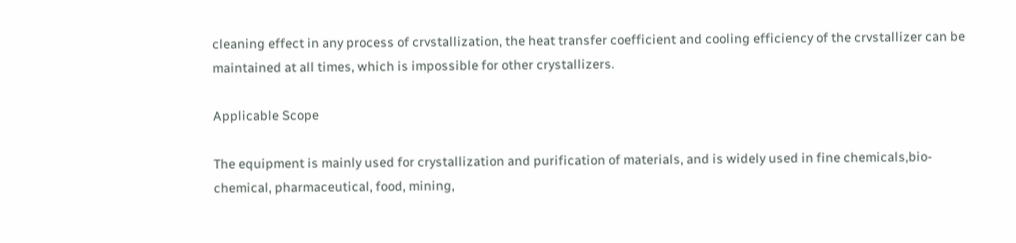cleaning effect in any process of crvstallization, the heat transfer coefficient and cooling efficiency of the crvstallizer can be maintained at all times, which is impossible for other crystallizers.

Applicable Scope

The equipment is mainly used for crystallization and purification of materials, and is widely used in fine chemicals,bio-chemical, pharmaceutical, food, mining,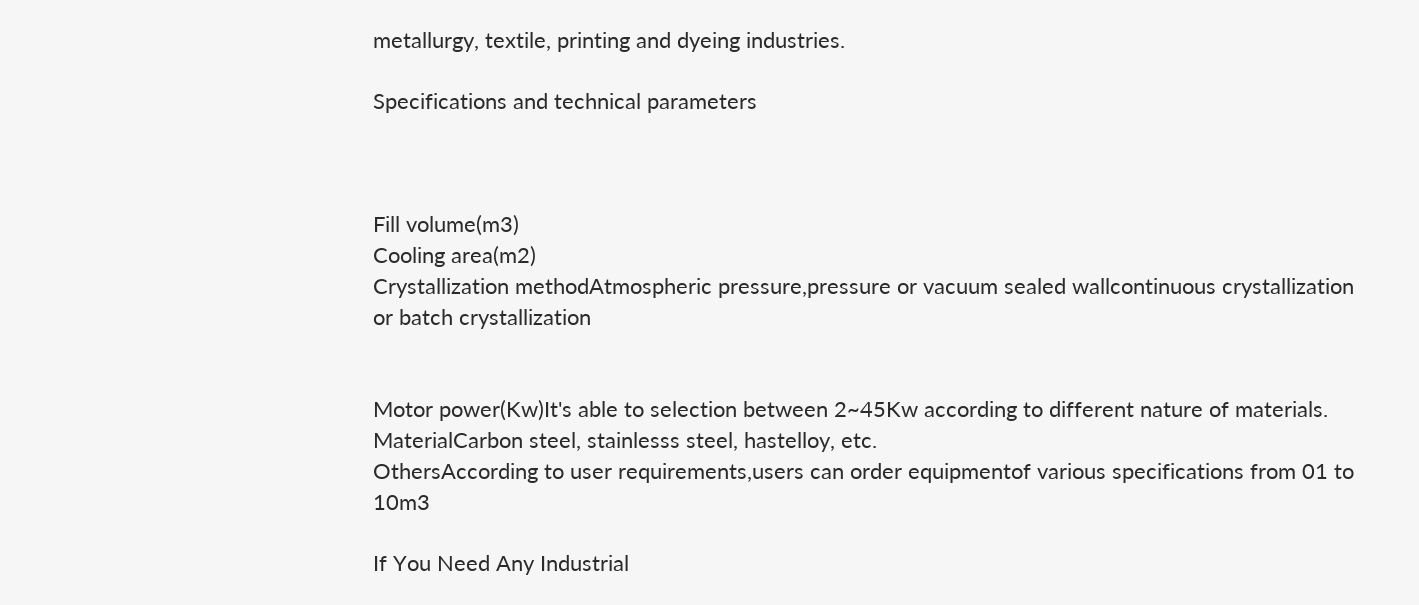metallurgy, textile, printing and dyeing industries.

Specifications and technical parameters



Fill volume(m3)
Cooling area(m2)
Crystallization methodAtmospheric pressure,pressure or vacuum sealed wallcontinuous crystallization or batch crystallization


Motor power(Kw)It's able to selection between 2~45Kw according to different nature of materials.
MaterialCarbon steel, stainlesss steel, hastelloy, etc.
OthersAccording to user requirements,users can order equipmentof various specifications from 01 to 10m3

If You Need Any Industrial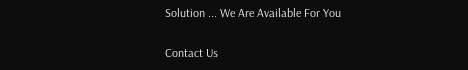Solution ... We Are Available For You

Contact Us